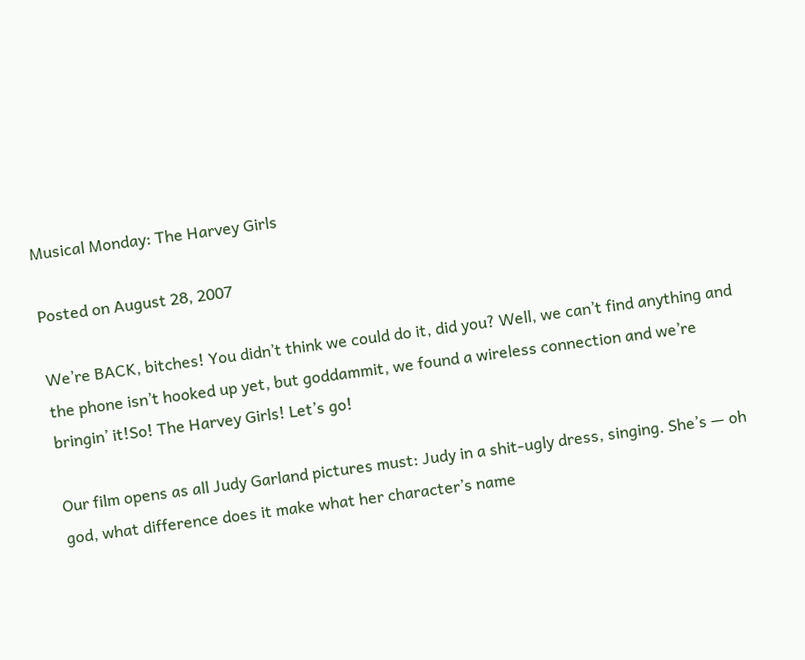Musical Monday: The Harvey Girls

Posted on August 28, 2007

We’re BACK, bitches! You didn’t think we could do it, did you? Well, we can’t find anything and the phone isn’t hooked up yet, but goddammit, we found a wireless connection and we’re bringin’ it!So! The Harvey Girls! Let’s go!

Our film opens as all Judy Garland pictures must: Judy in a shit-ugly dress, singing. She’s — oh god, what difference does it make what her character’s name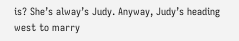is? She’s alway’s Judy. Anyway, Judy’s heading west to marry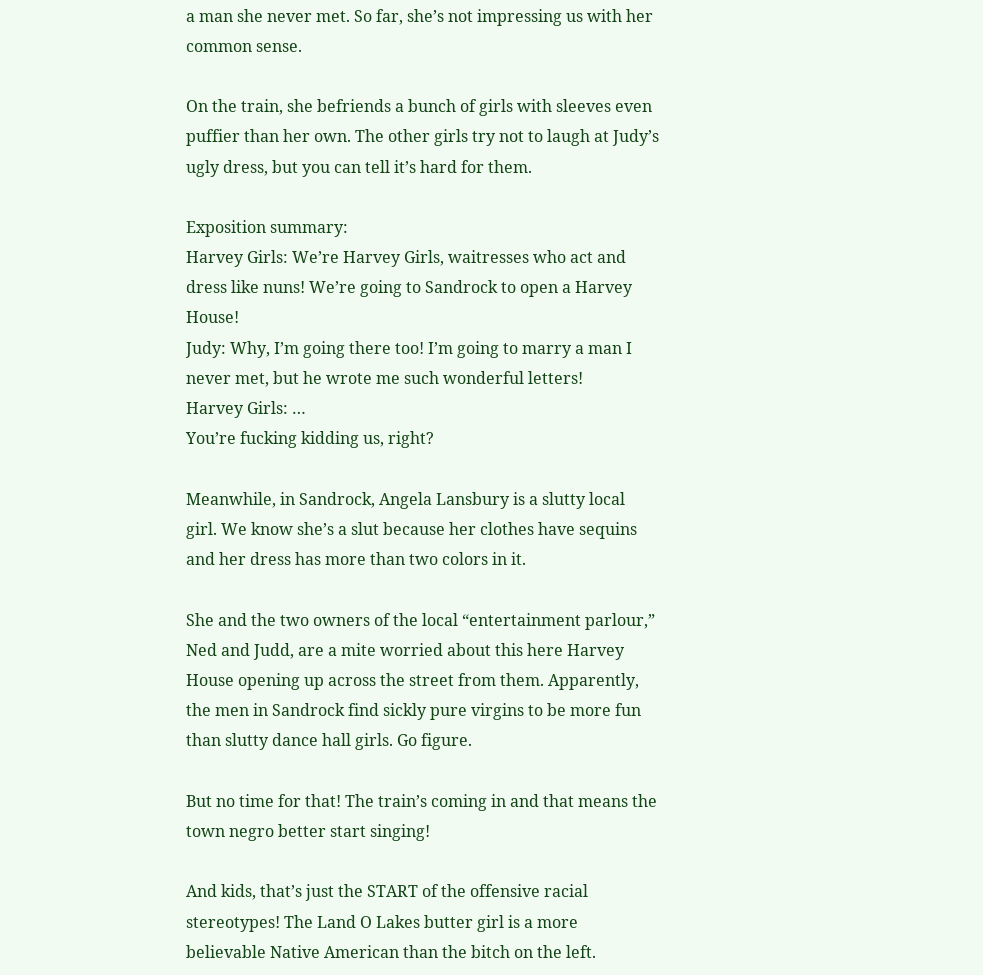a man she never met. So far, she’s not impressing us with her common sense.

On the train, she befriends a bunch of girls with sleeves even puffier than her own. The other girls try not to laugh at Judy’s ugly dress, but you can tell it’s hard for them.

Exposition summary:
Harvey Girls: We’re Harvey Girls, waitresses who act and dress like nuns! We’re going to Sandrock to open a Harvey House!
Judy: Why, I’m going there too! I’m going to marry a man I never met, but he wrote me such wonderful letters!
Harvey Girls: …
You’re fucking kidding us, right?

Meanwhile, in Sandrock, Angela Lansbury is a slutty local girl. We know she’s a slut because her clothes have sequins and her dress has more than two colors in it.

She and the two owners of the local “entertainment parlour,” Ned and Judd, are a mite worried about this here Harvey House opening up across the street from them. Apparently, the men in Sandrock find sickly pure virgins to be more fun than slutty dance hall girls. Go figure.

But no time for that! The train’s coming in and that means the town negro better start singing!

And kids, that’s just the START of the offensive racial stereotypes! The Land O Lakes butter girl is a more believable Native American than the bitch on the left.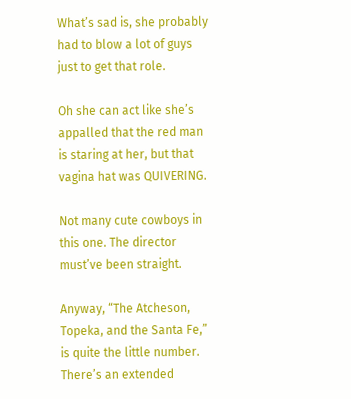What’s sad is, she probably had to blow a lot of guys just to get that role.

Oh she can act like she’s appalled that the red man is staring at her, but that vagina hat was QUIVERING.

Not many cute cowboys in this one. The director must’ve been straight.

Anyway, “The Atcheson, Topeka, and the Santa Fe,” is quite the little number. There’s an extended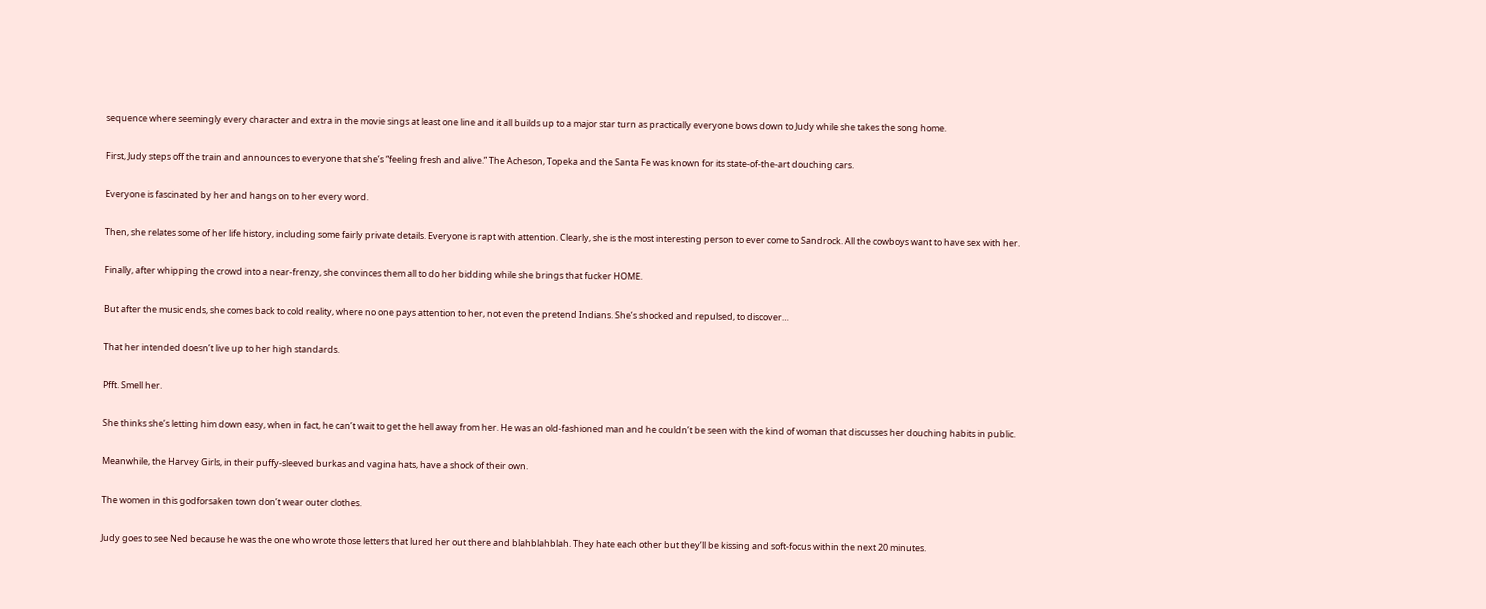sequence where seemingly every character and extra in the movie sings at least one line and it all builds up to a major star turn as practically everyone bows down to Judy while she takes the song home.

First, Judy steps off the train and announces to everyone that she’s “feeling fresh and alive.” The Acheson, Topeka and the Santa Fe was known for its state-of-the-art douching cars.

Everyone is fascinated by her and hangs on to her every word.

Then, she relates some of her life history, including some fairly private details. Everyone is rapt with attention. Clearly, she is the most interesting person to ever come to Sandrock. All the cowboys want to have sex with her.

Finally, after whipping the crowd into a near-frenzy, she convinces them all to do her bidding while she brings that fucker HOME.

But after the music ends, she comes back to cold reality, where no one pays attention to her, not even the pretend Indians. She’s shocked and repulsed, to discover…

That her intended doesn’t live up to her high standards.

Pfft. Smell her.

She thinks she’s letting him down easy, when in fact, he can’t wait to get the hell away from her. He was an old-fashioned man and he couldn’t be seen with the kind of woman that discusses her douching habits in public.

Meanwhile, the Harvey Girls, in their puffy-sleeved burkas and vagina hats, have a shock of their own.

The women in this godforsaken town don’t wear outer clothes.

Judy goes to see Ned because he was the one who wrote those letters that lured her out there and blahblahblah. They hate each other but they’ll be kissing and soft-focus within the next 20 minutes.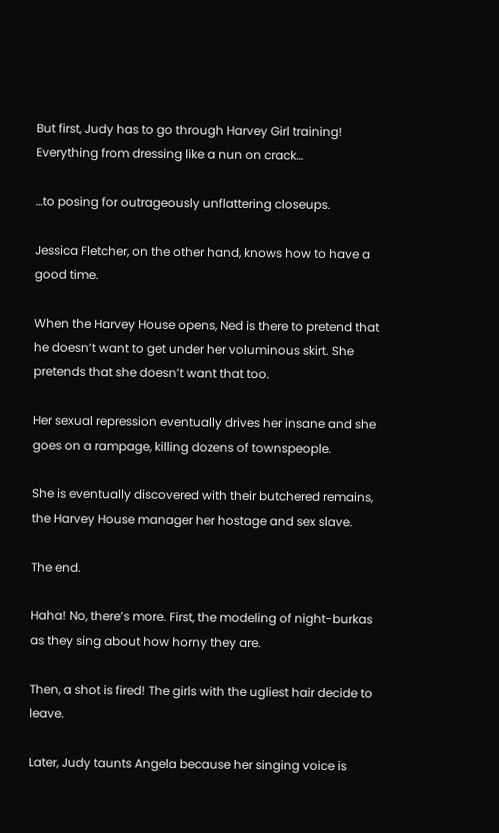But first, Judy has to go through Harvey Girl training! Everything from dressing like a nun on crack…

…to posing for outrageously unflattering closeups.

Jessica Fletcher, on the other hand, knows how to have a good time.

When the Harvey House opens, Ned is there to pretend that he doesn’t want to get under her voluminous skirt. She pretends that she doesn’t want that too.

Her sexual repression eventually drives her insane and she goes on a rampage, killing dozens of townspeople.

She is eventually discovered with their butchered remains, the Harvey House manager her hostage and sex slave.

The end.

Haha! No, there’s more. First, the modeling of night-burkas as they sing about how horny they are.

Then, a shot is fired! The girls with the ugliest hair decide to leave.

Later, Judy taunts Angela because her singing voice is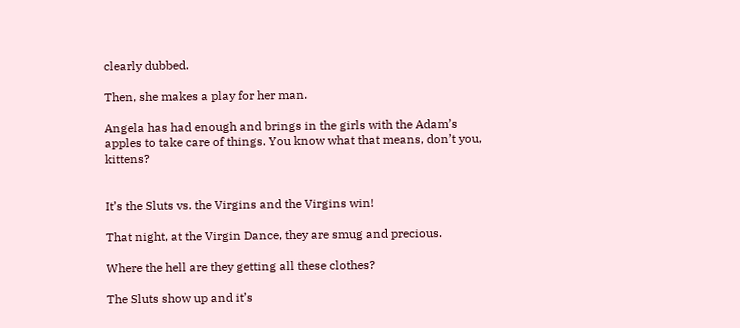clearly dubbed.

Then, she makes a play for her man.

Angela has had enough and brings in the girls with the Adam’s apples to take care of things. You know what that means, don’t you, kittens?


It’s the Sluts vs. the Virgins and the Virgins win!

That night, at the Virgin Dance, they are smug and precious.

Where the hell are they getting all these clothes?

The Sluts show up and it’s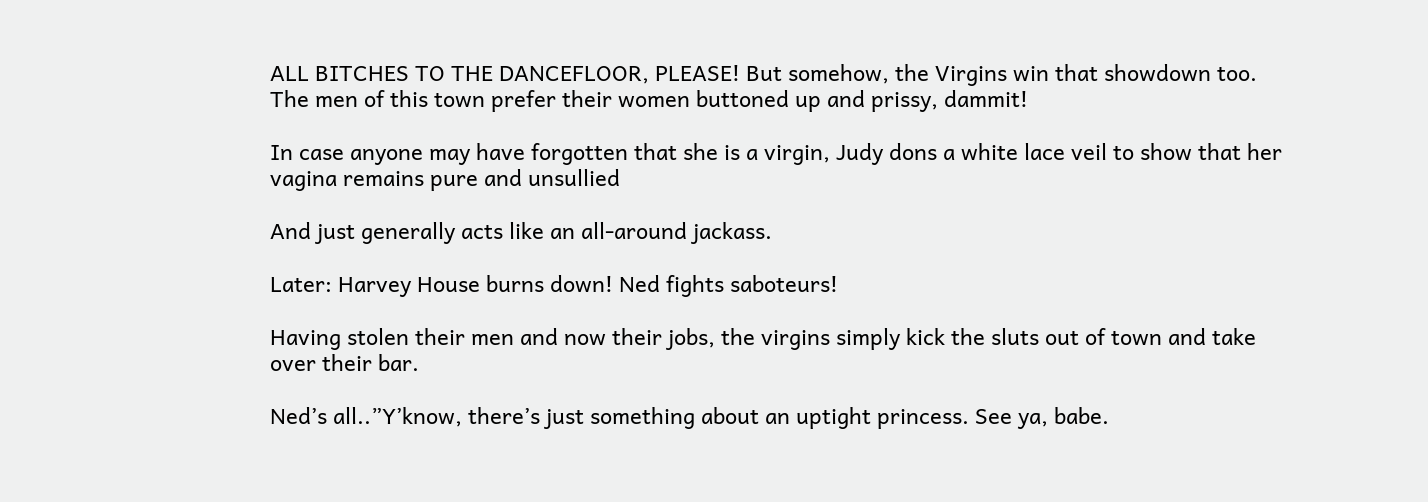ALL BITCHES TO THE DANCEFLOOR, PLEASE! But somehow, the Virgins win that showdown too. The men of this town prefer their women buttoned up and prissy, dammit!

In case anyone may have forgotten that she is a virgin, Judy dons a white lace veil to show that her vagina remains pure and unsullied

And just generally acts like an all-around jackass.

Later: Harvey House burns down! Ned fights saboteurs!

Having stolen their men and now their jobs, the virgins simply kick the sluts out of town and take over their bar.

Ned’s all..”Y’know, there’s just something about an uptight princess. See ya, babe.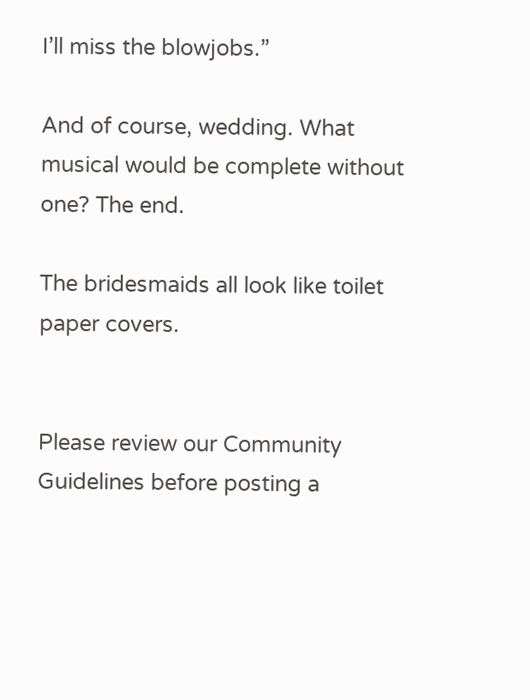I’ll miss the blowjobs.”

And of course, wedding. What musical would be complete without one? The end.

The bridesmaids all look like toilet paper covers.


Please review our Community Guidelines before posting a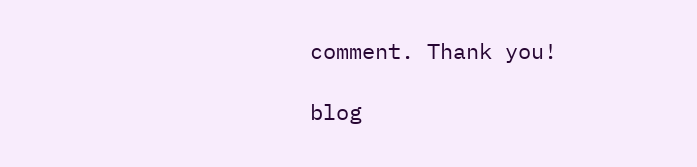comment. Thank you!

blog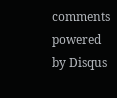comments powered by Disqus